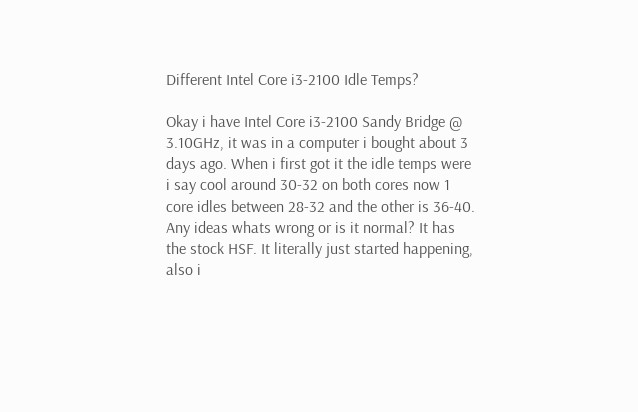Different Intel Core i3-2100 Idle Temps?

Okay i have Intel Core i3-2100 Sandy Bridge @ 3.10GHz, it was in a computer i bought about 3 days ago. When i first got it the idle temps were i say cool around 30-32 on both cores now 1 core idles between 28-32 and the other is 36-40. Any ideas whats wrong or is it normal? It has the stock HSF. It literally just started happening, also i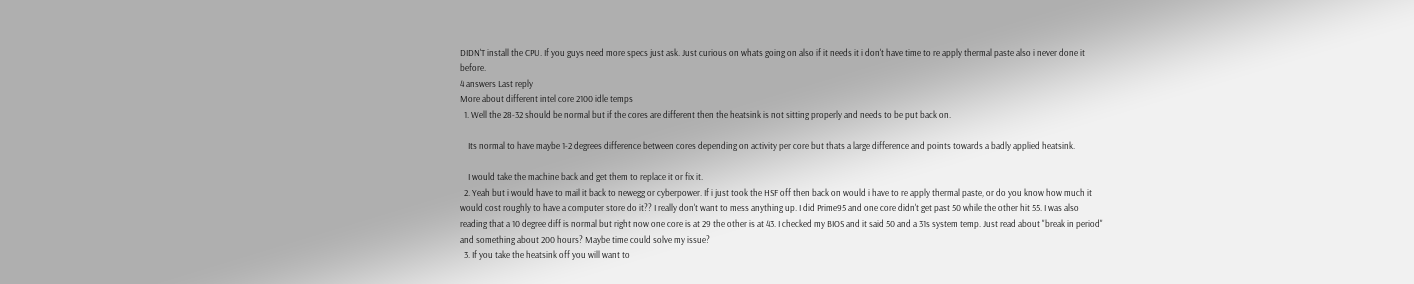DIDN'T install the CPU. If you guys need more specs just ask. Just curious on whats going on also if it needs it i don't have time to re apply thermal paste also i never done it before.
4 answers Last reply
More about different intel core 2100 idle temps
  1. Well the 28-32 should be normal but if the cores are different then the heatsink is not sitting properly and needs to be put back on.

    Its normal to have maybe 1-2 degrees difference between cores depending on activity per core but thats a large difference and points towards a badly applied heatsink.

    I would take the machine back and get them to replace it or fix it.
  2. Yeah but i would have to mail it back to newegg or cyberpower. If i just took the HSF off then back on would i have to re apply thermal paste, or do you know how much it would cost roughly to have a computer store do it?? I really don't want to mess anything up. I did Prime95 and one core didn't get past 50 while the other hit 55. I was also reading that a 10 degree diff is normal but right now one core is at 29 the other is at 43. I checked my BIOS and it said 50 and a 31s system temp. Just read about "break in period" and something about 200 hours? Maybe time could solve my issue?
  3. If you take the heatsink off you will want to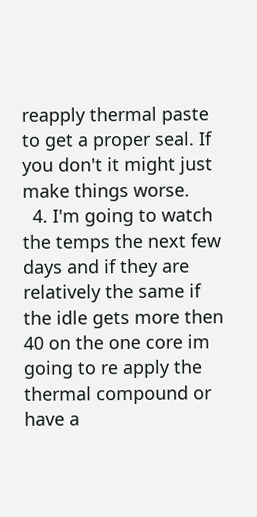reapply thermal paste to get a proper seal. If you don't it might just make things worse.
  4. I'm going to watch the temps the next few days and if they are relatively the same if the idle gets more then 40 on the one core im going to re apply the thermal compound or have a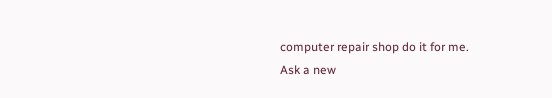computer repair shop do it for me.
Ask a new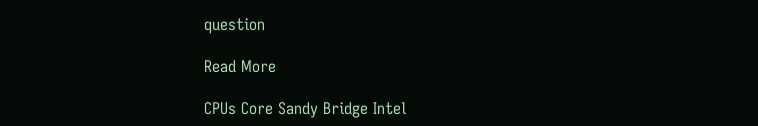question

Read More

CPUs Core Sandy Bridge Intel